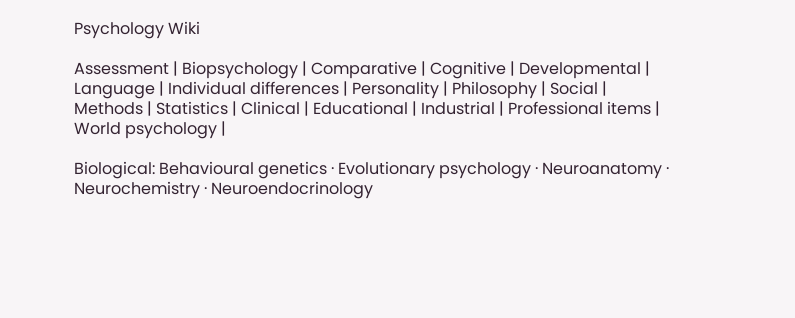Psychology Wiki

Assessment | Biopsychology | Comparative | Cognitive | Developmental | Language | Individual differences | Personality | Philosophy | Social |
Methods | Statistics | Clinical | Educational | Industrial | Professional items | World psychology |

Biological: Behavioural genetics · Evolutionary psychology · Neuroanatomy · Neurochemistry · Neuroendocrinology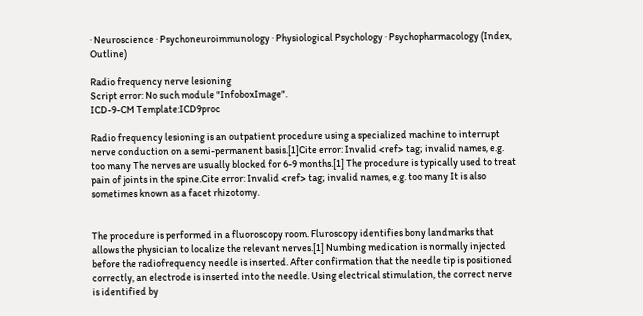· Neuroscience · Psychoneuroimmunology · Physiological Psychology · Psychopharmacology (Index, Outline)

Radio frequency nerve lesioning
Script error: No such module "InfoboxImage".
ICD-9-CM Template:ICD9proc

Radio frequency lesioning is an outpatient procedure using a specialized machine to interrupt nerve conduction on a semi-permanent basis.[1]Cite error: Invalid <ref> tag; invalid names, e.g. too many The nerves are usually blocked for 6-9 months.[1] The procedure is typically used to treat pain of joints in the spine.Cite error: Invalid <ref> tag; invalid names, e.g. too many It is also sometimes known as a facet rhizotomy.


The procedure is performed in a fluoroscopy room. Fluroscopy identifies bony landmarks that allows the physician to localize the relevant nerves.[1] Numbing medication is normally injected before the radiofrequency needle is inserted. After confirmation that the needle tip is positioned correctly, an electrode is inserted into the needle. Using electrical stimulation, the correct nerve is identified by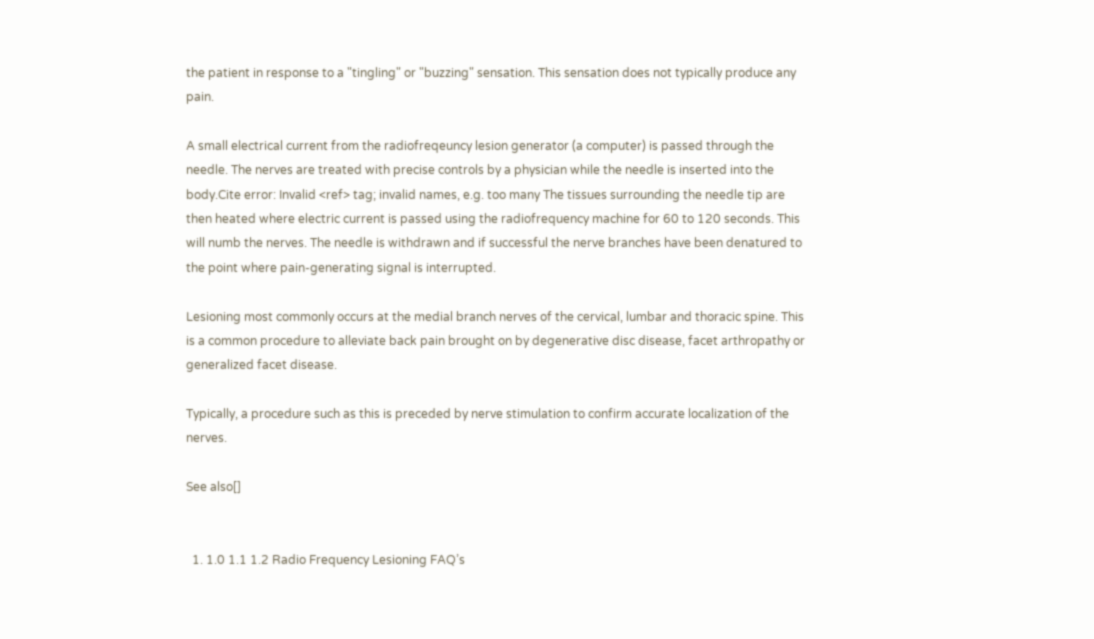the patient in response to a "tingling" or "buzzing" sensation. This sensation does not typically produce any pain.

A small electrical current from the radiofreqeuncy lesion generator (a computer) is passed through the needle. The nerves are treated with precise controls by a physician while the needle is inserted into the body.Cite error: Invalid <ref> tag; invalid names, e.g. too many The tissues surrounding the needle tip are then heated where electric current is passed using the radiofrequency machine for 60 to 120 seconds. This will numb the nerves. The needle is withdrawn and if successful the nerve branches have been denatured to the point where pain-generating signal is interrupted.

Lesioning most commonly occurs at the medial branch nerves of the cervical, lumbar and thoracic spine. This is a common procedure to alleviate back pain brought on by degenerative disc disease, facet arthropathy or generalized facet disease.

Typically, a procedure such as this is preceded by nerve stimulation to confirm accurate localization of the nerves.

See also[]


  1. 1.0 1.1 1.2 Radio Frequency Lesioning FAQ’s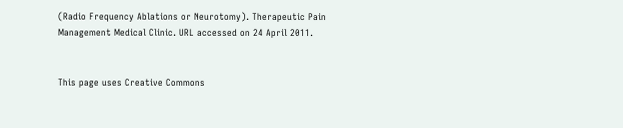(Radio Frequency Ablations or Neurotomy). Therapeutic Pain Management Medical Clinic. URL accessed on 24 April 2011.


This page uses Creative Commons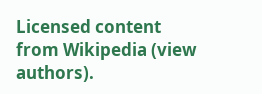Licensed content from Wikipedia (view authors).